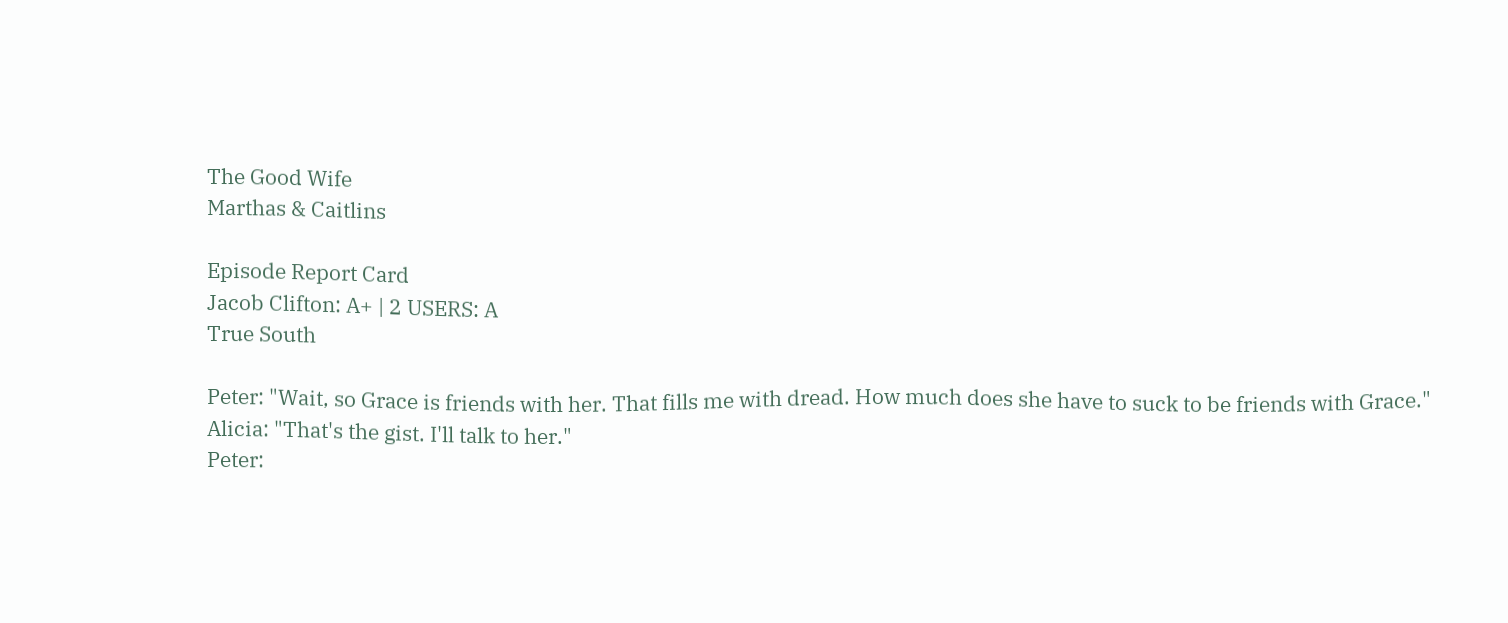The Good Wife
Marthas & Caitlins

Episode Report Card
Jacob Clifton: A+ | 2 USERS: A
True South

Peter: "Wait, so Grace is friends with her. That fills me with dread. How much does she have to suck to be friends with Grace."
Alicia: "That's the gist. I'll talk to her."
Peter: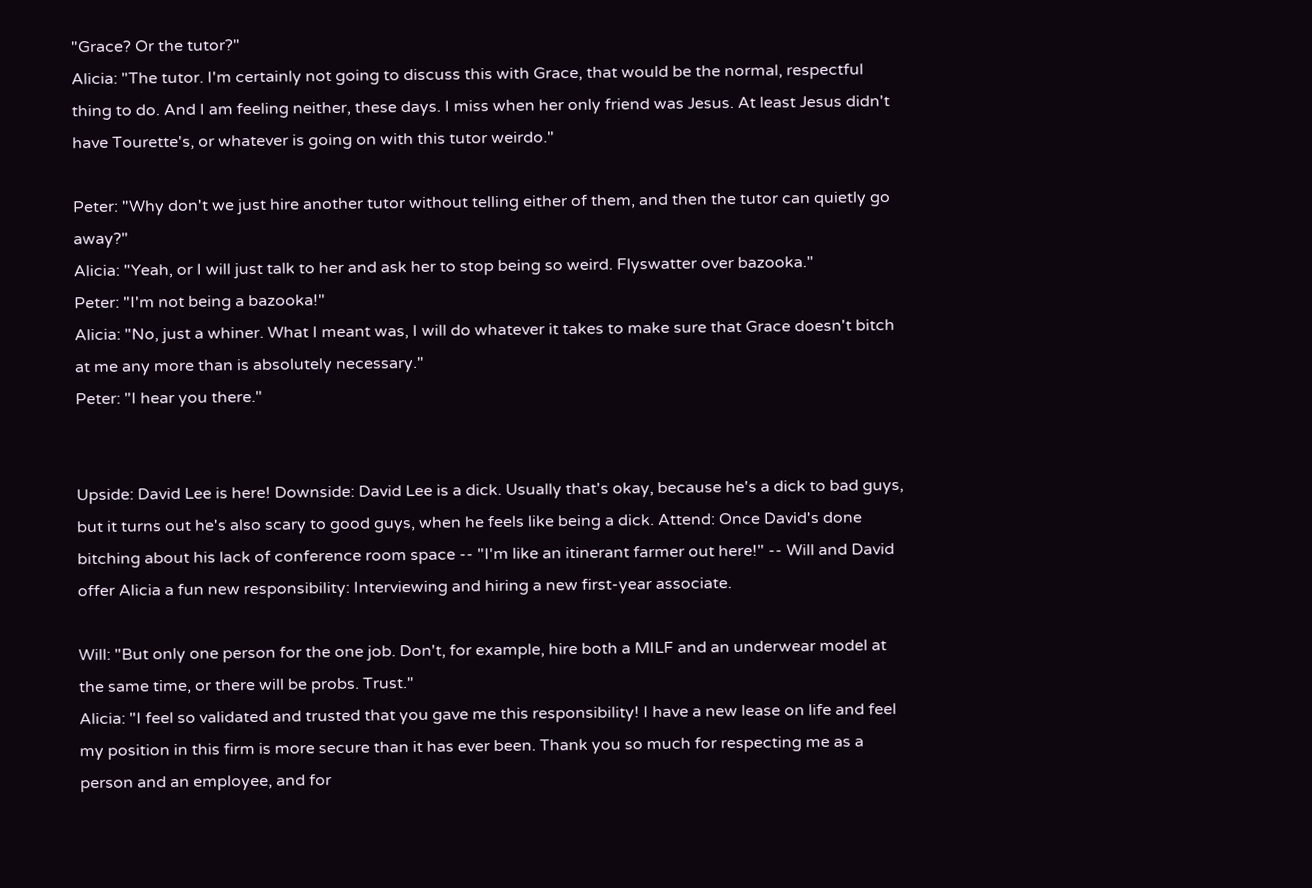"Grace? Or the tutor?"
Alicia: "The tutor. I'm certainly not going to discuss this with Grace, that would be the normal, respectful thing to do. And I am feeling neither, these days. I miss when her only friend was Jesus. At least Jesus didn't have Tourette's, or whatever is going on with this tutor weirdo."

Peter: "Why don't we just hire another tutor without telling either of them, and then the tutor can quietly go away?"
Alicia: "Yeah, or I will just talk to her and ask her to stop being so weird. Flyswatter over bazooka."
Peter: "I'm not being a bazooka!"
Alicia: "No, just a whiner. What I meant was, I will do whatever it takes to make sure that Grace doesn't bitch at me any more than is absolutely necessary."
Peter: "I hear you there."


Upside: David Lee is here! Downside: David Lee is a dick. Usually that's okay, because he's a dick to bad guys, but it turns out he's also scary to good guys, when he feels like being a dick. Attend: Once David's done bitching about his lack of conference room space -- "I'm like an itinerant farmer out here!" -- Will and David offer Alicia a fun new responsibility: Interviewing and hiring a new first-year associate.

Will: "But only one person for the one job. Don't, for example, hire both a MILF and an underwear model at the same time, or there will be probs. Trust."
Alicia: "I feel so validated and trusted that you gave me this responsibility! I have a new lease on life and feel my position in this firm is more secure than it has ever been. Thank you so much for respecting me as a person and an employee, and for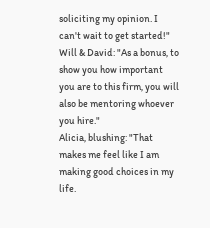soliciting my opinion. I can't wait to get started!"
Will & David: "As a bonus, to show you how important you are to this firm, you will also be mentoring whoever you hire."
Alicia, blushing: "That makes me feel like I am making good choices in my life.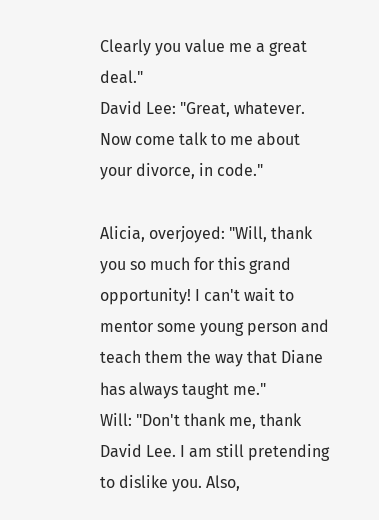Clearly you value me a great deal."
David Lee: "Great, whatever. Now come talk to me about your divorce, in code."

Alicia, overjoyed: "Will, thank you so much for this grand opportunity! I can't wait to mentor some young person and teach them the way that Diane has always taught me."
Will: "Don't thank me, thank David Lee. I am still pretending to dislike you. Also,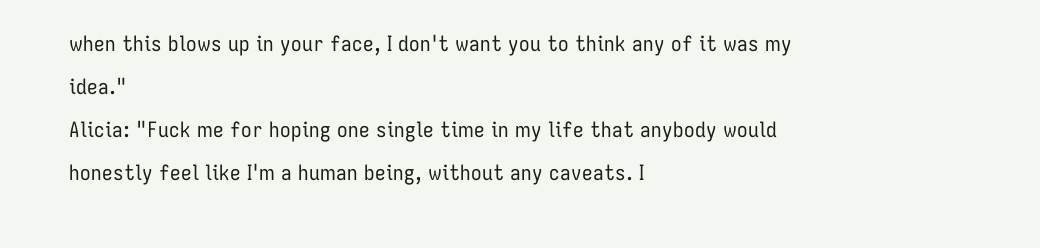when this blows up in your face, I don't want you to think any of it was my idea."
Alicia: "Fuck me for hoping one single time in my life that anybody would honestly feel like I'm a human being, without any caveats. I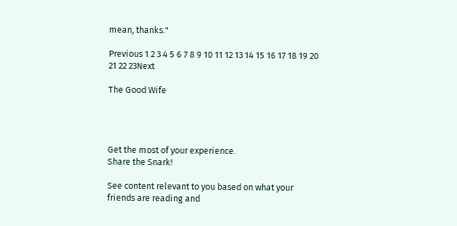mean, thanks."

Previous 1 2 3 4 5 6 7 8 9 10 11 12 13 14 15 16 17 18 19 20 21 22 23Next

The Good Wife




Get the most of your experience.
Share the Snark!

See content relevant to you based on what your friends are reading and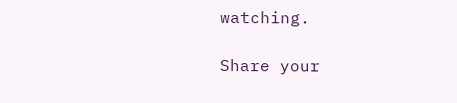watching.

Share your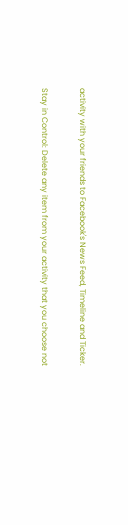activity with your friends to Facebook's News Feed, Timeline and Ticker.

Stay in Control: Delete any item from your activity that you choose not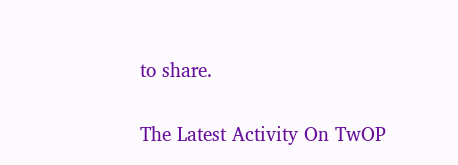to share.

The Latest Activity On TwOP